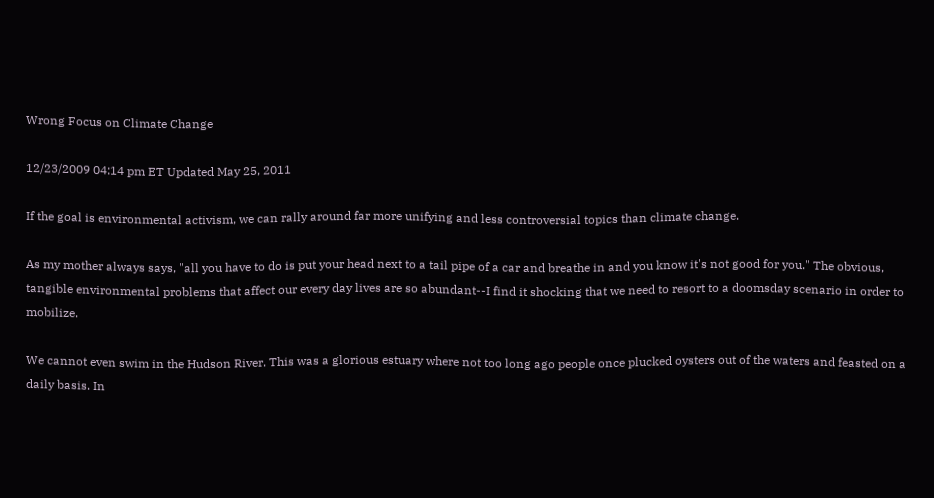Wrong Focus on Climate Change

12/23/2009 04:14 pm ET Updated May 25, 2011

If the goal is environmental activism, we can rally around far more unifying and less controversial topics than climate change.

As my mother always says, "all you have to do is put your head next to a tail pipe of a car and breathe in and you know it's not good for you." The obvious, tangible environmental problems that affect our every day lives are so abundant--I find it shocking that we need to resort to a doomsday scenario in order to mobilize.

We cannot even swim in the Hudson River. This was a glorious estuary where not too long ago people once plucked oysters out of the waters and feasted on a daily basis. In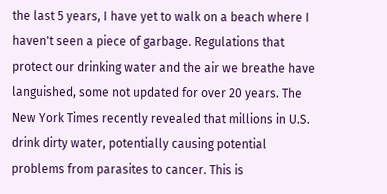the last 5 years, I have yet to walk on a beach where I haven't seen a piece of garbage. Regulations that protect our drinking water and the air we breathe have languished, some not updated for over 20 years. The New York Times recently revealed that millions in U.S. drink dirty water, potentially causing potential problems from parasites to cancer. This is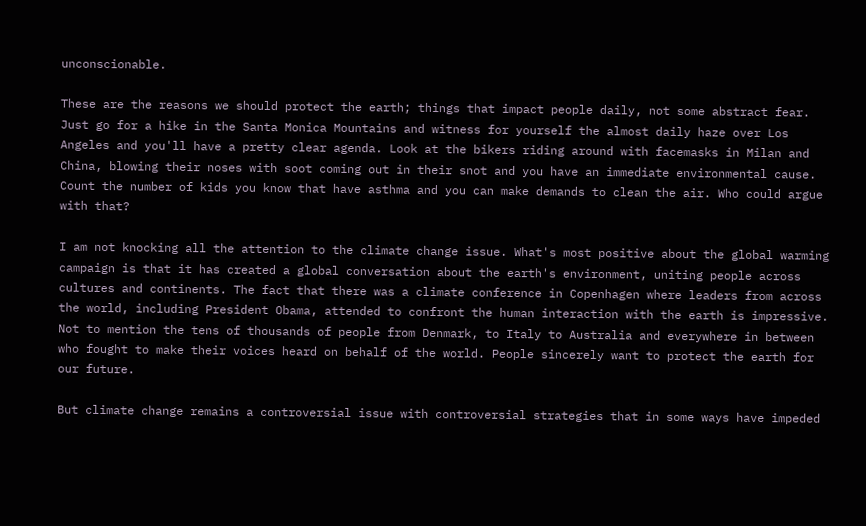unconscionable.

These are the reasons we should protect the earth; things that impact people daily, not some abstract fear. Just go for a hike in the Santa Monica Mountains and witness for yourself the almost daily haze over Los Angeles and you'll have a pretty clear agenda. Look at the bikers riding around with facemasks in Milan and China, blowing their noses with soot coming out in their snot and you have an immediate environmental cause. Count the number of kids you know that have asthma and you can make demands to clean the air. Who could argue with that?

I am not knocking all the attention to the climate change issue. What's most positive about the global warming campaign is that it has created a global conversation about the earth's environment, uniting people across cultures and continents. The fact that there was a climate conference in Copenhagen where leaders from across the world, including President Obama, attended to confront the human interaction with the earth is impressive. Not to mention the tens of thousands of people from Denmark, to Italy to Australia and everywhere in between who fought to make their voices heard on behalf of the world. People sincerely want to protect the earth for our future.

But climate change remains a controversial issue with controversial strategies that in some ways have impeded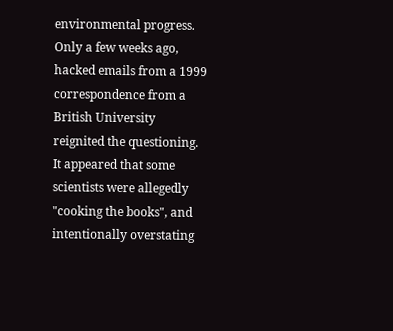environmental progress. Only a few weeks ago, hacked emails from a 1999 correspondence from a British University reignited the questioning. It appeared that some scientists were allegedly "cooking the books", and intentionally overstating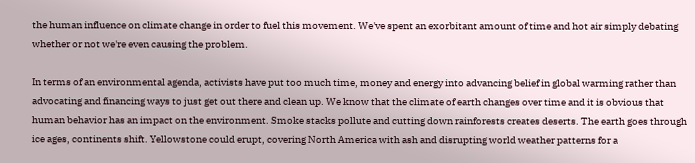the human influence on climate change in order to fuel this movement. We've spent an exorbitant amount of time and hot air simply debating whether or not we're even causing the problem.

In terms of an environmental agenda, activists have put too much time, money and energy into advancing belief in global warming rather than advocating and financing ways to just get out there and clean up. We know that the climate of earth changes over time and it is obvious that human behavior has an impact on the environment. Smoke stacks pollute and cutting down rainforests creates deserts. The earth goes through ice ages, continents shift. Yellowstone could erupt, covering North America with ash and disrupting world weather patterns for a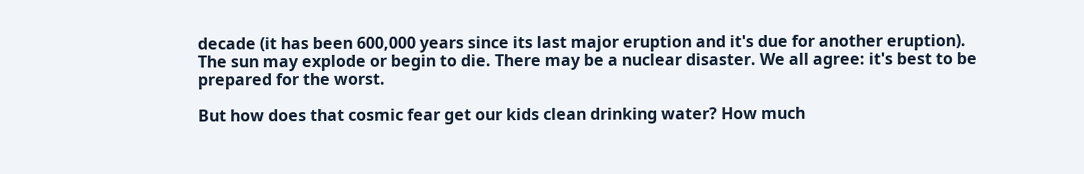decade (it has been 600,000 years since its last major eruption and it's due for another eruption). The sun may explode or begin to die. There may be a nuclear disaster. We all agree: it's best to be prepared for the worst.

But how does that cosmic fear get our kids clean drinking water? How much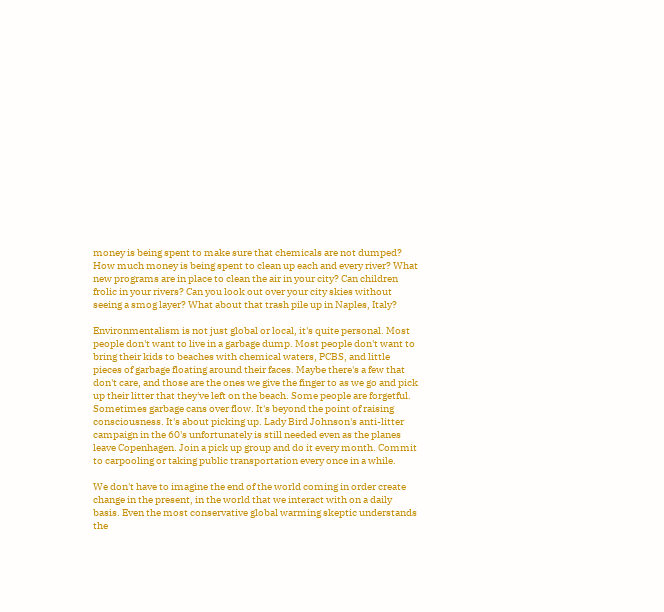money is being spent to make sure that chemicals are not dumped? How much money is being spent to clean up each and every river? What new programs are in place to clean the air in your city? Can children frolic in your rivers? Can you look out over your city skies without seeing a smog layer? What about that trash pile up in Naples, Italy?

Environmentalism is not just global or local, it's quite personal. Most people don't want to live in a garbage dump. Most people don't want to bring their kids to beaches with chemical waters, PCBS, and little pieces of garbage floating around their faces. Maybe there's a few that don't care, and those are the ones we give the finger to as we go and pick up their litter that they've left on the beach. Some people are forgetful. Sometimes garbage cans over flow. It's beyond the point of raising consciousness. It's about picking up. Lady Bird Johnson's anti-litter campaign in the 60's unfortunately is still needed even as the planes leave Copenhagen. Join a pick up group and do it every month. Commit to carpooling or taking public transportation every once in a while.

We don't have to imagine the end of the world coming in order create change in the present, in the world that we interact with on a daily basis. Even the most conservative global warming skeptic understands the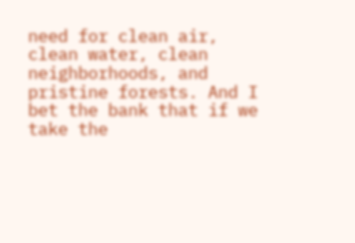need for clean air, clean water, clean neighborhoods, and pristine forests. And I bet the bank that if we take the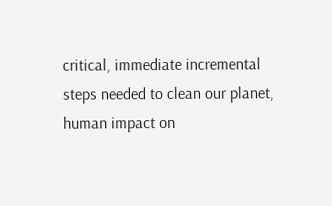critical, immediate incremental steps needed to clean our planet, human impact on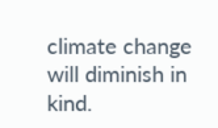climate change will diminish in kind.